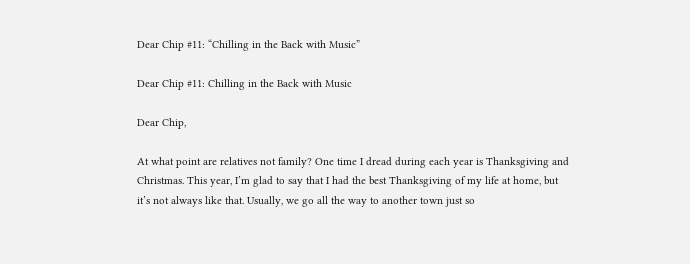Dear Chip #11: “Chilling in the Back with Music”

Dear Chip #11: Chilling in the Back with Music

Dear Chip,

At what point are relatives not family? One time I dread during each year is Thanksgiving and Christmas. This year, I’m glad to say that I had the best Thanksgiving of my life at home, but it’s not always like that. Usually, we go all the way to another town just so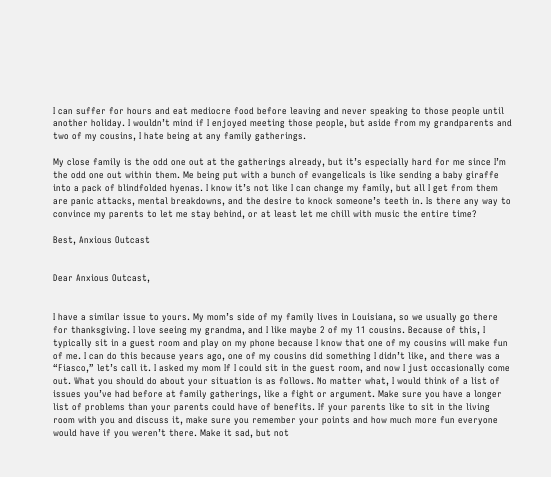I can suffer for hours and eat mediocre food before leaving and never speaking to those people until another holiday. I wouldn’t mind if I enjoyed meeting those people, but aside from my grandparents and two of my cousins, I hate being at any family gatherings.

My close family is the odd one out at the gatherings already, but it’s especially hard for me since I’m the odd one out within them. Me being put with a bunch of evangelicals is like sending a baby giraffe into a pack of blindfolded hyenas. I know it’s not like I can change my family, but all I get from them are panic attacks, mental breakdowns, and the desire to knock someone’s teeth in. Is there any way to convince my parents to let me stay behind, or at least let me chill with music the entire time?

Best, Anxious Outcast


Dear Anxious Outcast,


I have a similar issue to yours. My mom’s side of my family lives in Louisiana, so we usually go there for thanksgiving. I love seeing my grandma, and I like maybe 2 of my 11 cousins. Because of this, I typically sit in a guest room and play on my phone because I know that one of my cousins will make fun of me. I can do this because years ago, one of my cousins did something I didn’t like, and there was a “Fiasco,” let’s call it. I asked my mom If I could sit in the guest room, and now I just occasionally come out. What you should do about your situation is as follows. No matter what, I would think of a list of issues you’ve had before at family gatherings, like a fight or argument. Make sure you have a longer list of problems than your parents could have of benefits. If your parents like to sit in the living room with you and discuss it, make sure you remember your points and how much more fun everyone would have if you weren’t there. Make it sad, but not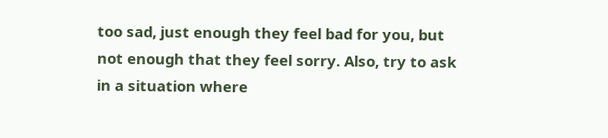too sad, just enough they feel bad for you, but not enough that they feel sorry. Also, try to ask in a situation where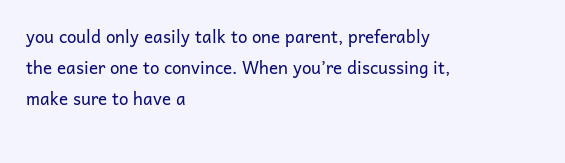you could only easily talk to one parent, preferably the easier one to convince. When you’re discussing it, make sure to have a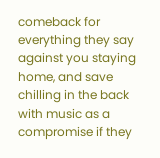comeback for everything they say against you staying home, and save chilling in the back with music as a compromise if they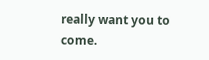really want you to come.